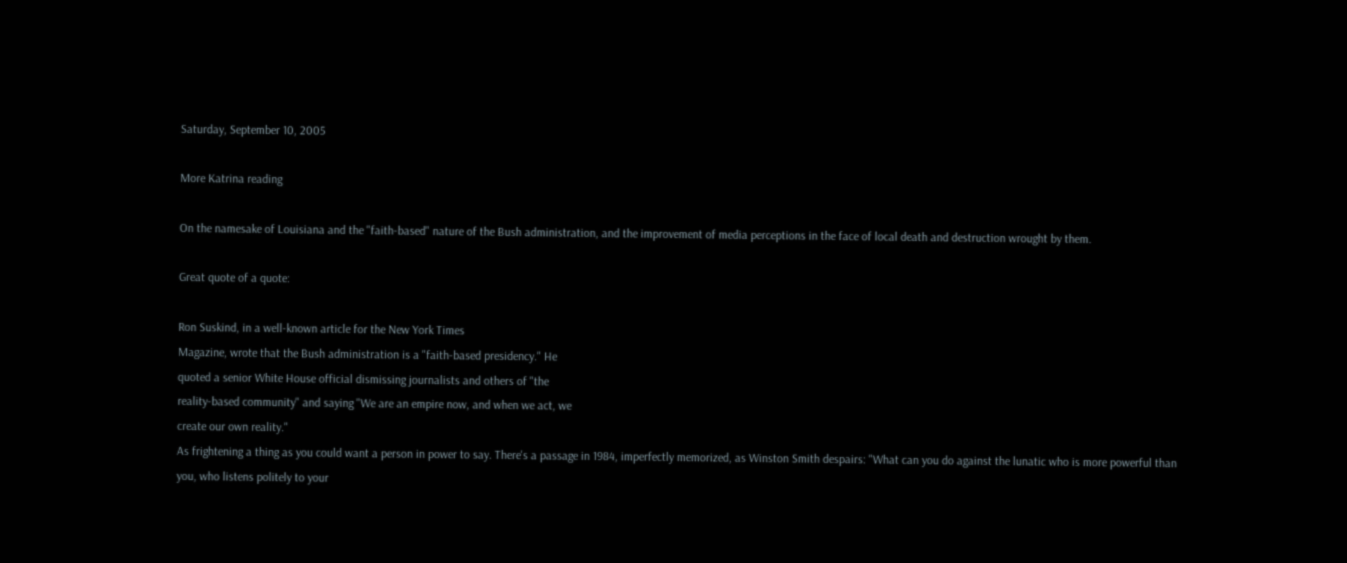Saturday, September 10, 2005

More Katrina reading

On the namesake of Louisiana and the "faith-based" nature of the Bush administration, and the improvement of media perceptions in the face of local death and destruction wrought by them.

Great quote of a quote:

Ron Suskind, in a well-known article for the New York Times
Magazine, wrote that the Bush administration is a "faith-based presidency." He
quoted a senior White House official dismissing journalists and others of "the
reality-based community" and saying "We are an empire now, and when we act, we
create our own reality."
As frightening a thing as you could want a person in power to say. There's a passage in 1984, imperfectly memorized, as Winston Smith despairs: "What can you do against the lunatic who is more powerful than you, who listens politely to your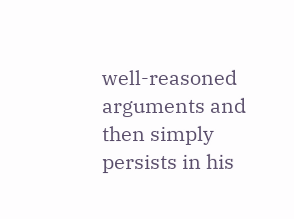well-reasoned arguments and then simply persists in his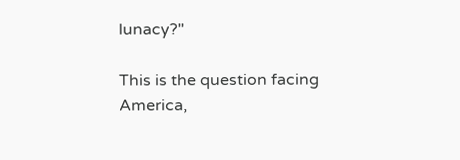lunacy?"

This is the question facing America,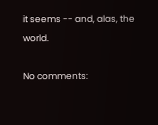it seems -- and, alas, the world.

No comments: